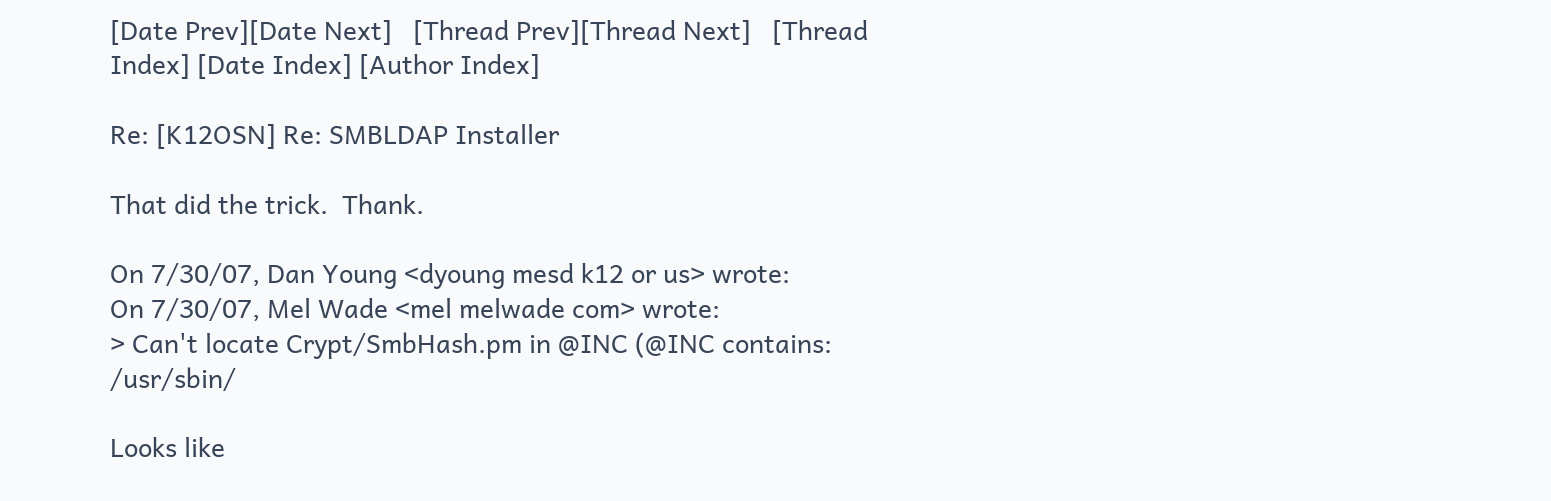[Date Prev][Date Next]   [Thread Prev][Thread Next]   [Thread Index] [Date Index] [Author Index]

Re: [K12OSN] Re: SMBLDAP Installer

That did the trick.  Thank.

On 7/30/07, Dan Young <dyoung mesd k12 or us> wrote:
On 7/30/07, Mel Wade <mel melwade com> wrote:
> Can't locate Crypt/SmbHash.pm in @INC (@INC contains: /usr/sbin/

Looks like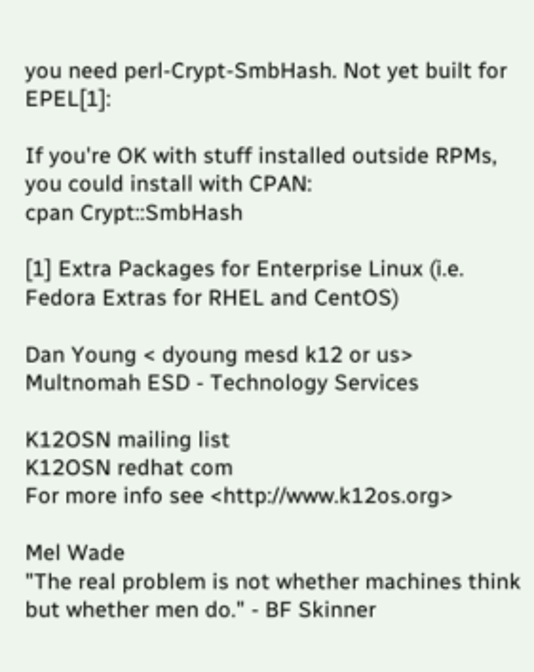you need perl-Crypt-SmbHash. Not yet built for EPEL[1]:

If you're OK with stuff installed outside RPMs, you could install with CPAN:
cpan Crypt::SmbHash

[1] Extra Packages for Enterprise Linux (i.e. Fedora Extras for RHEL and CentOS)

Dan Young < dyoung mesd k12 or us>
Multnomah ESD - Technology Services

K12OSN mailing list
K12OSN redhat com
For more info see <http://www.k12os.org>

Mel Wade
"The real problem is not whether machines think but whether men do." - BF Skinner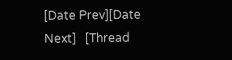[Date Prev][Date Next]   [Thread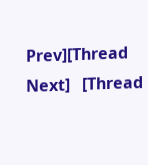Prev][Thread Next]   [Thread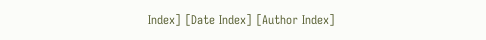Index] [Date Index] [Author Index]